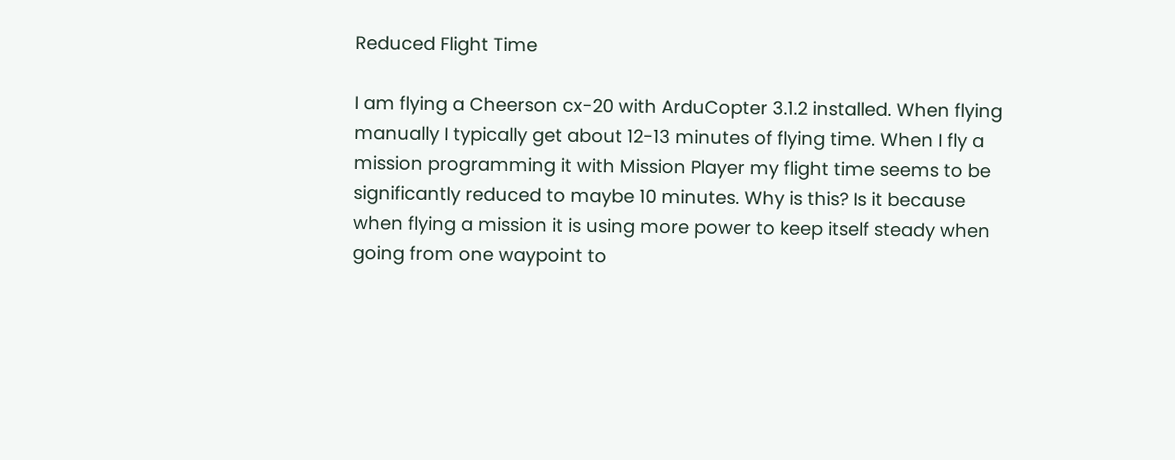Reduced Flight Time

I am flying a Cheerson cx-20 with ArduCopter 3.1.2 installed. When flying manually I typically get about 12-13 minutes of flying time. When I fly a mission programming it with Mission Player my flight time seems to be significantly reduced to maybe 10 minutes. Why is this? Is it because when flying a mission it is using more power to keep itself steady when going from one waypoint to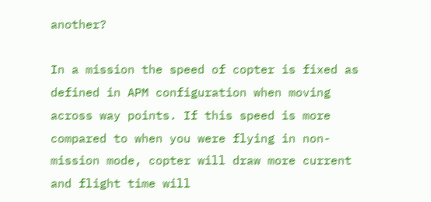another?

In a mission the speed of copter is fixed as defined in APM configuration when moving across way points. If this speed is more compared to when you were flying in non-mission mode, copter will draw more current and flight time will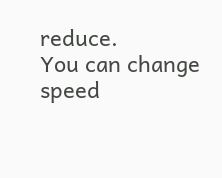reduce.
You can change speed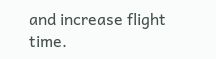and increase flight time.